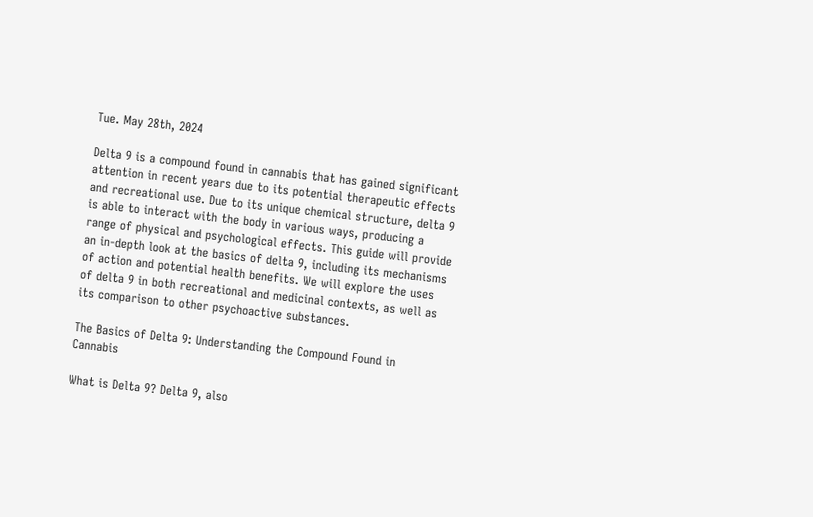Tue. May 28th, 2024

Delta 9 is a compound found in cannabis that has gained significant attention in recent years due to its potential therapeutic effects and recreational use. Due to its unique chemical structure, delta 9 is able to interact with the body in various ways, producing a range of physical and psychological effects. This guide will provide an in-depth look at the basics of delta 9, including its mechanisms of action and potential health benefits. We will explore the uses of delta 9 in both recreational and medicinal contexts, as well as its comparison to other psychoactive substances.

The Basics of Delta 9: Understanding the Compound Found in Cannabis

What is Delta 9? Delta 9, also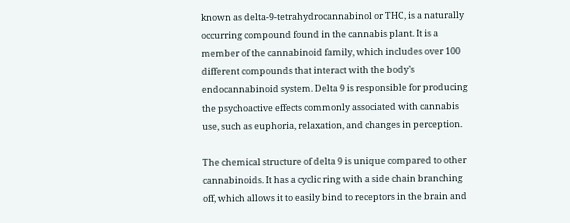known as delta-9-tetrahydrocannabinol or THC, is a naturally occurring compound found in the cannabis plant. It is a member of the cannabinoid family, which includes over 100 different compounds that interact with the body’s endocannabinoid system. Delta 9 is responsible for producing the psychoactive effects commonly associated with cannabis use, such as euphoria, relaxation, and changes in perception.

The chemical structure of delta 9 is unique compared to other cannabinoids. It has a cyclic ring with a side chain branching off, which allows it to easily bind to receptors in the brain and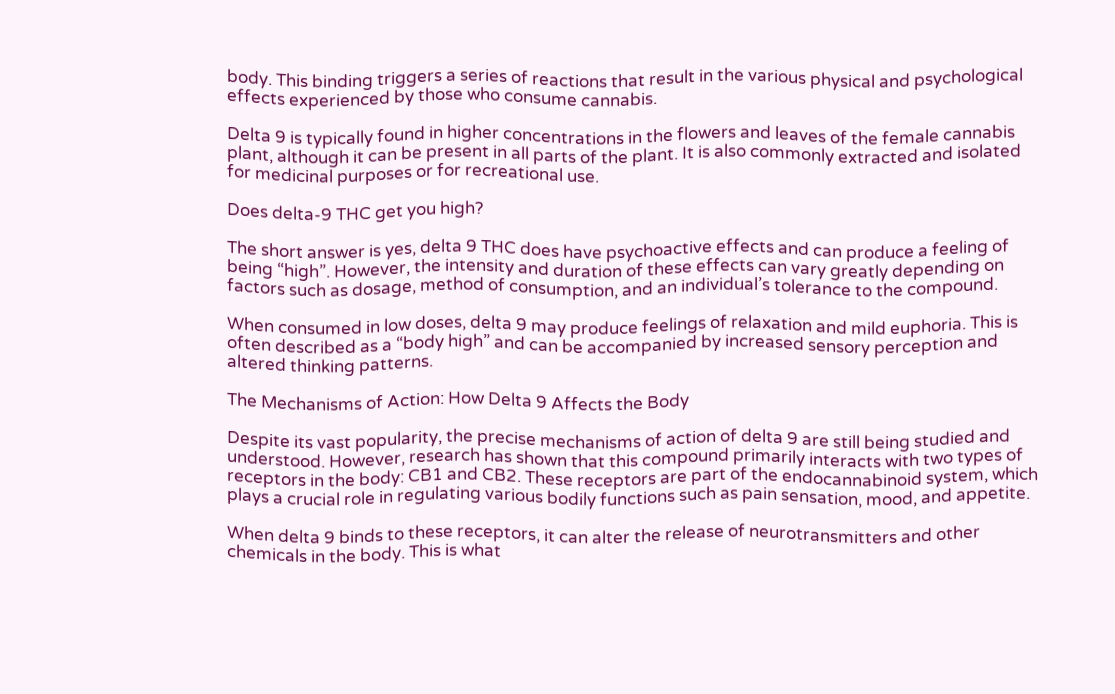body. This binding triggers a series of reactions that result in the various physical and psychological effects experienced by those who consume cannabis.

Delta 9 is typically found in higher concentrations in the flowers and leaves of the female cannabis plant, although it can be present in all parts of the plant. It is also commonly extracted and isolated for medicinal purposes or for recreational use.

Does delta-9 THC get you high?

The short answer is yes, delta 9 THC does have psychoactive effects and can produce a feeling of being “high”. However, the intensity and duration of these effects can vary greatly depending on factors such as dosage, method of consumption, and an individual’s tolerance to the compound.

When consumed in low doses, delta 9 may produce feelings of relaxation and mild euphoria. This is often described as a “body high” and can be accompanied by increased sensory perception and altered thinking patterns.

The Mechanisms of Action: How Delta 9 Affects the Body

Despite its vast popularity, the precise mechanisms of action of delta 9 are still being studied and understood. However, research has shown that this compound primarily interacts with two types of receptors in the body: CB1 and CB2. These receptors are part of the endocannabinoid system, which plays a crucial role in regulating various bodily functions such as pain sensation, mood, and appetite.

When delta 9 binds to these receptors, it can alter the release of neurotransmitters and other chemicals in the body. This is what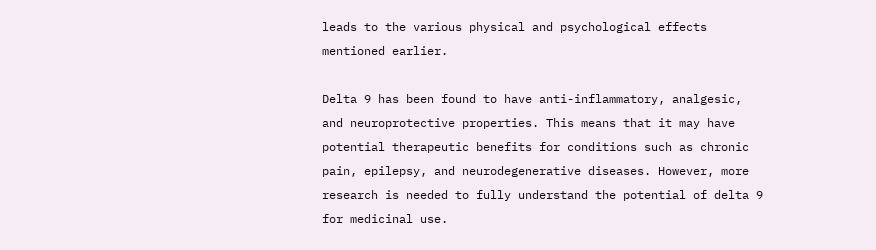leads to the various physical and psychological effects mentioned earlier.

Delta 9 has been found to have anti-inflammatory, analgesic, and neuroprotective properties. This means that it may have potential therapeutic benefits for conditions such as chronic pain, epilepsy, and neurodegenerative diseases. However, more research is needed to fully understand the potential of delta 9 for medicinal use.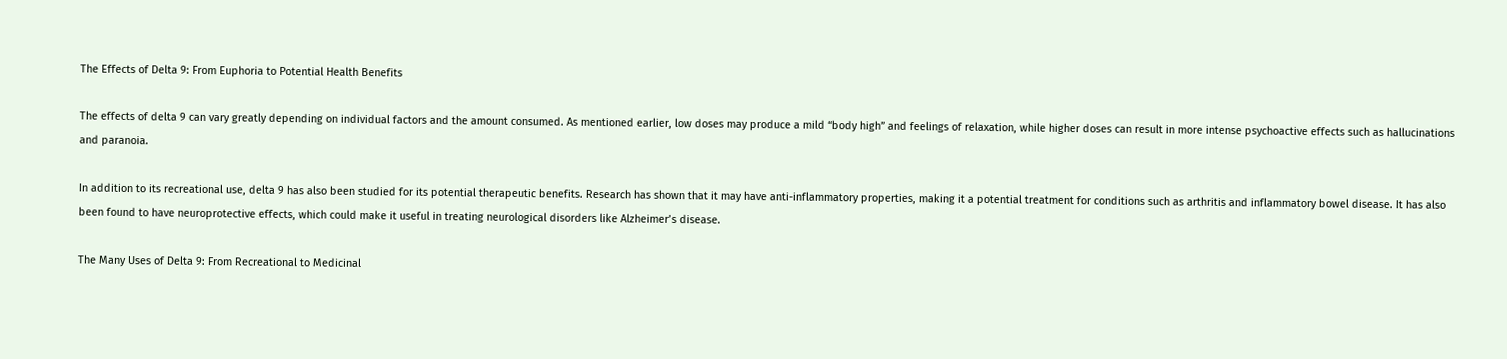The Effects of Delta 9: From Euphoria to Potential Health Benefits

The effects of delta 9 can vary greatly depending on individual factors and the amount consumed. As mentioned earlier, low doses may produce a mild “body high” and feelings of relaxation, while higher doses can result in more intense psychoactive effects such as hallucinations and paranoia.

In addition to its recreational use, delta 9 has also been studied for its potential therapeutic benefits. Research has shown that it may have anti-inflammatory properties, making it a potential treatment for conditions such as arthritis and inflammatory bowel disease. It has also been found to have neuroprotective effects, which could make it useful in treating neurological disorders like Alzheimer’s disease.

The Many Uses of Delta 9: From Recreational to Medicinal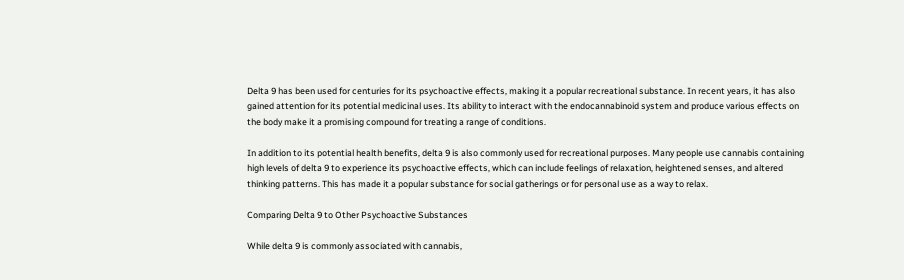Delta 9 has been used for centuries for its psychoactive effects, making it a popular recreational substance. In recent years, it has also gained attention for its potential medicinal uses. Its ability to interact with the endocannabinoid system and produce various effects on the body make it a promising compound for treating a range of conditions.

In addition to its potential health benefits, delta 9 is also commonly used for recreational purposes. Many people use cannabis containing high levels of delta 9 to experience its psychoactive effects, which can include feelings of relaxation, heightened senses, and altered thinking patterns. This has made it a popular substance for social gatherings or for personal use as a way to relax.

Comparing Delta 9 to Other Psychoactive Substances

While delta 9 is commonly associated with cannabis,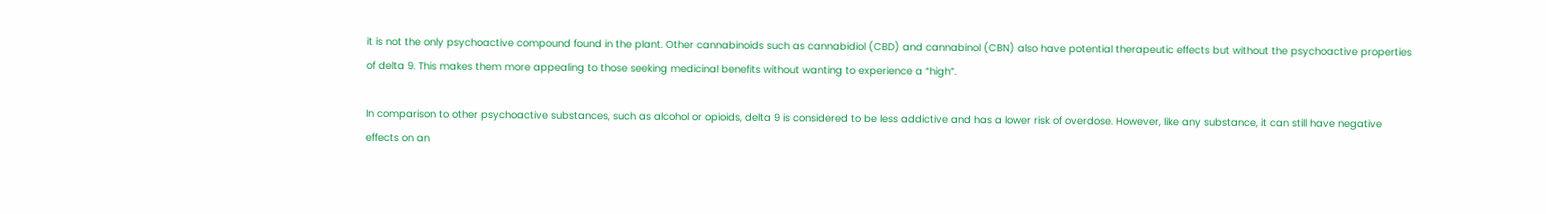it is not the only psychoactive compound found in the plant. Other cannabinoids such as cannabidiol (CBD) and cannabinol (CBN) also have potential therapeutic effects but without the psychoactive properties of delta 9. This makes them more appealing to those seeking medicinal benefits without wanting to experience a “high”.

In comparison to other psychoactive substances, such as alcohol or opioids, delta 9 is considered to be less addictive and has a lower risk of overdose. However, like any substance, it can still have negative effects on an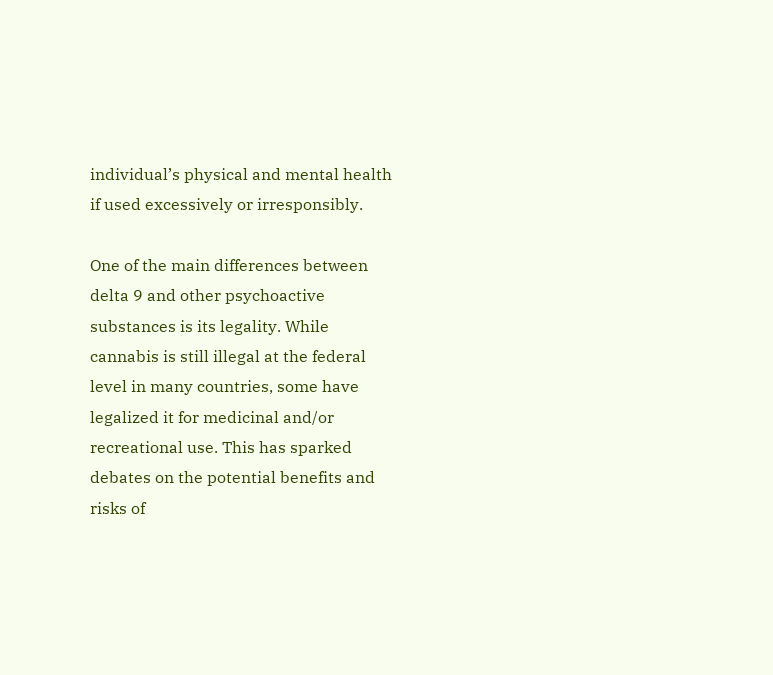individual’s physical and mental health if used excessively or irresponsibly.

One of the main differences between delta 9 and other psychoactive substances is its legality. While cannabis is still illegal at the federal level in many countries, some have legalized it for medicinal and/or recreational use. This has sparked debates on the potential benefits and risks of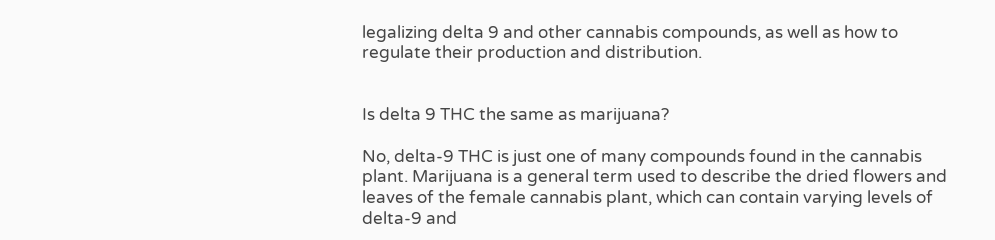legalizing delta 9 and other cannabis compounds, as well as how to regulate their production and distribution.


Is delta 9 THC the same as marijuana?

No, delta-9 THC is just one of many compounds found in the cannabis plant. Marijuana is a general term used to describe the dried flowers and leaves of the female cannabis plant, which can contain varying levels of delta-9 and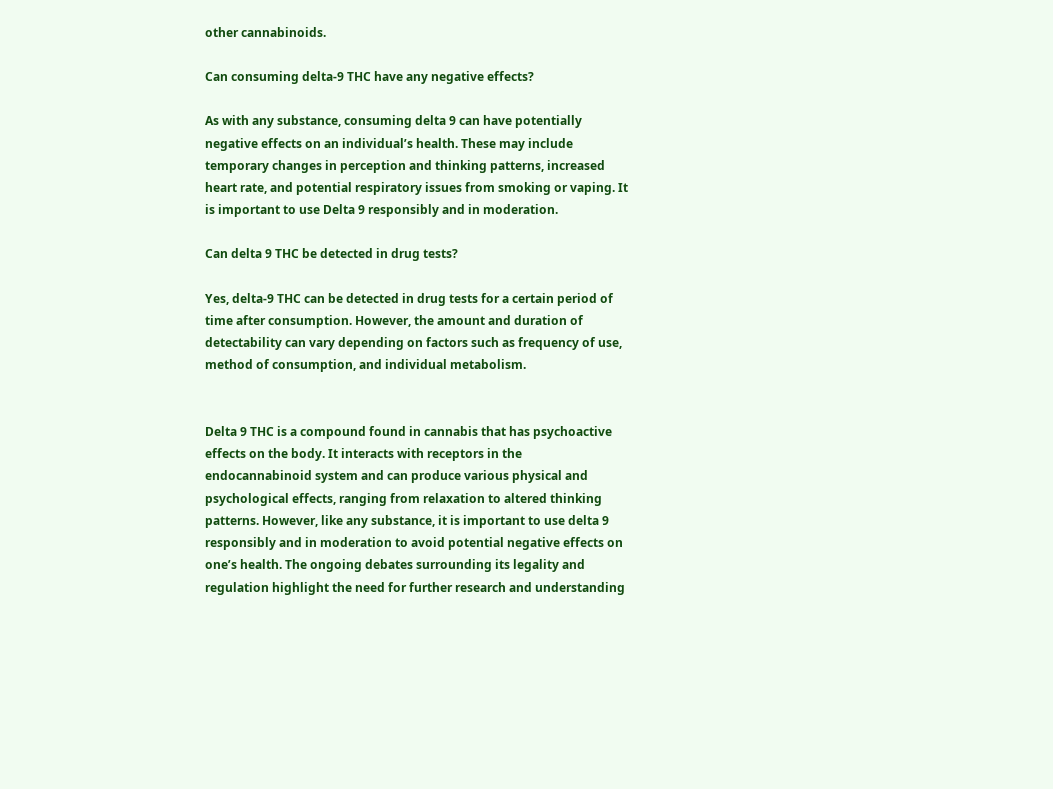other cannabinoids.

Can consuming delta-9 THC have any negative effects?

As with any substance, consuming delta 9 can have potentially negative effects on an individual’s health. These may include temporary changes in perception and thinking patterns, increased heart rate, and potential respiratory issues from smoking or vaping. It is important to use Delta 9 responsibly and in moderation.

Can delta 9 THC be detected in drug tests?

Yes, delta-9 THC can be detected in drug tests for a certain period of time after consumption. However, the amount and duration of detectability can vary depending on factors such as frequency of use, method of consumption, and individual metabolism.


Delta 9 THC is a compound found in cannabis that has psychoactive effects on the body. It interacts with receptors in the endocannabinoid system and can produce various physical and psychological effects, ranging from relaxation to altered thinking patterns. However, like any substance, it is important to use delta 9 responsibly and in moderation to avoid potential negative effects on one’s health. The ongoing debates surrounding its legality and regulation highlight the need for further research and understanding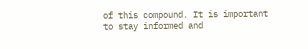of this compound. It is important to stay informed and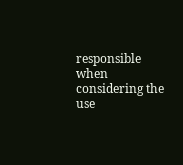responsible when considering the use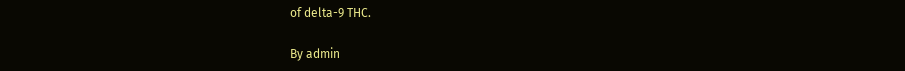of delta-9 THC.

By admin